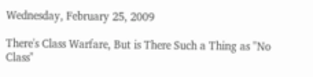Wednesday, February 25, 2009

There's Class Warfare, But is There Such a Thing as "No Class"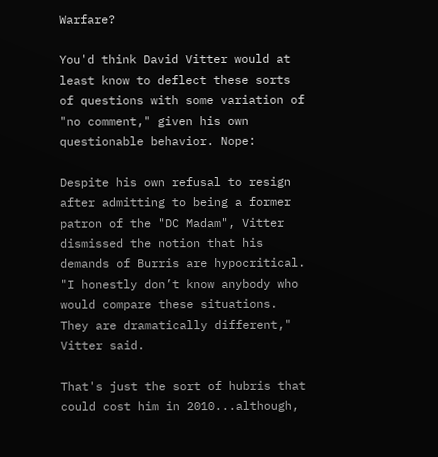Warfare?

You'd think David Vitter would at least know to deflect these sorts of questions with some variation of "no comment," given his own questionable behavior. Nope:

Despite his own refusal to resign after admitting to being a former patron of the "DC Madam", Vitter dismissed the notion that his demands of Burris are hypocritical. "I honestly don’t know anybody who would compare these situations. They are dramatically different," Vitter said.

That's just the sort of hubris that could cost him in 2010...although,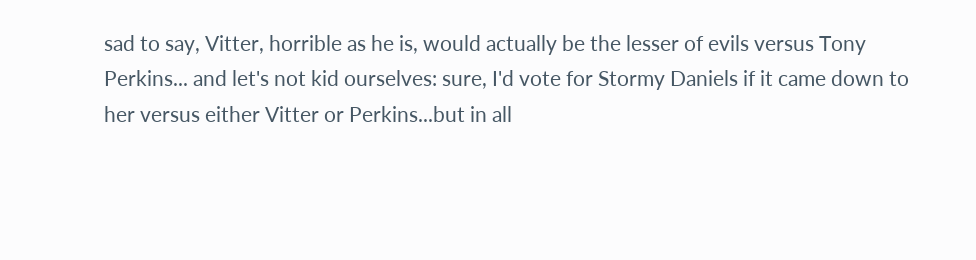sad to say, Vitter, horrible as he is, would actually be the lesser of evils versus Tony Perkins... and let's not kid ourselves: sure, I'd vote for Stormy Daniels if it came down to her versus either Vitter or Perkins...but in all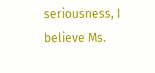seriousness, I believe Ms.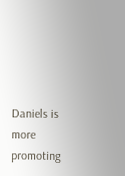Daniels is more promoting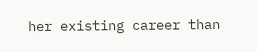her existing career than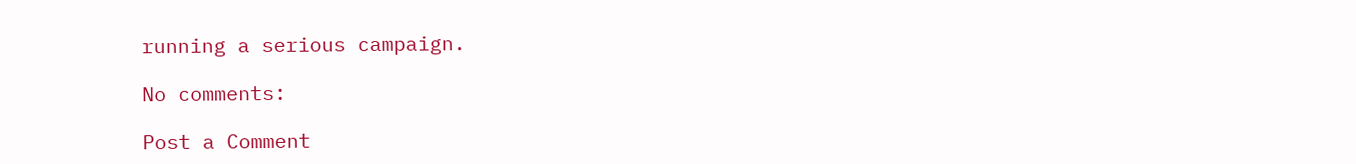running a serious campaign.

No comments:

Post a Comment